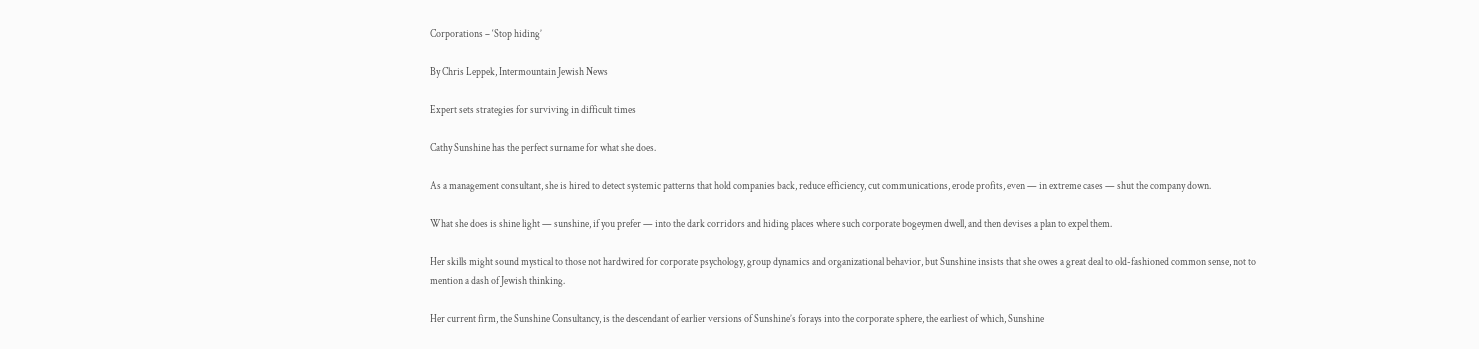Corporations – ‘Stop hiding’

By Chris Leppek, Intermountain Jewish News

Expert sets strategies for surviving in difficult times

Cathy Sunshine has the perfect surname for what she does.

As a management consultant, she is hired to detect systemic patterns that hold companies back, reduce efficiency, cut communications, erode profits, even — in extreme cases — shut the company down.

What she does is shine light — sunshine, if you prefer — into the dark corridors and hiding places where such corporate bogeymen dwell, and then devises a plan to expel them.

Her skills might sound mystical to those not hardwired for corporate psychology, group dynamics and organizational behavior, but Sunshine insists that she owes a great deal to old-fashioned common sense, not to mention a dash of Jewish thinking.

Her current firm, the Sunshine Consultancy, is the descendant of earlier versions of Sunshine’s forays into the corporate sphere, the earliest of which, Sunshine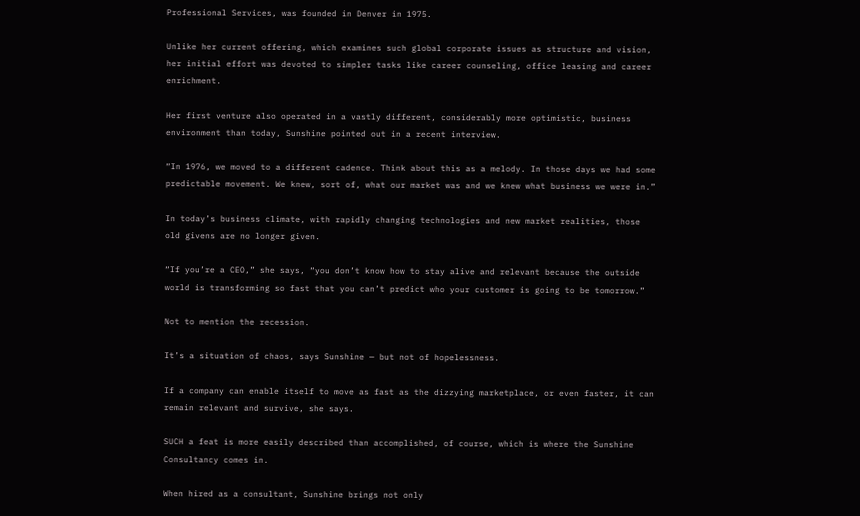Professional Services, was founded in Denver in 1975.

Unlike her current offering, which examines such global corporate issues as structure and vision, her initial effort was devoted to simpler tasks like career counseling, office leasing and career enrichment.

Her first venture also operated in a vastly different, considerably more optimistic, business environment than today, Sunshine pointed out in a recent interview.

“In 1976, we moved to a different cadence. Think about this as a melody. In those days we had some predictable movement. We knew, sort of, what our market was and we knew what business we were in.”

In today’s business climate, with rapidly changing technologies and new market realities, those old givens are no longer given.

“If you’re a CEO,” she says, “you don’t know how to stay alive and relevant because the outside world is transforming so fast that you can’t predict who your customer is going to be tomorrow.”

Not to mention the recession.

It’s a situation of chaos, says Sunshine — but not of hopelessness.

If a company can enable itself to move as fast as the dizzying marketplace, or even faster, it can remain relevant and survive, she says.

SUCH a feat is more easily described than accomplished, of course, which is where the Sunshine Consultancy comes in.

When hired as a consultant, Sunshine brings not only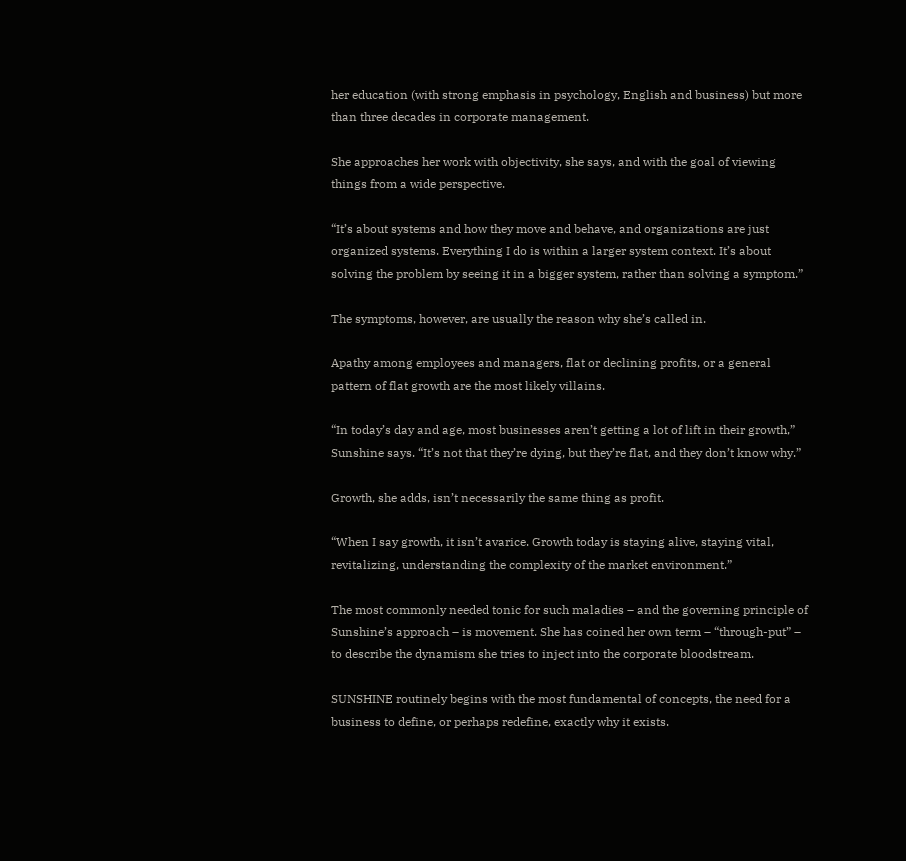her education (with strong emphasis in psychology, English and business) but more than three decades in corporate management.

She approaches her work with objectivity, she says, and with the goal of viewing things from a wide perspective.

“It’s about systems and how they move and behave, and organizations are just organized systems. Everything I do is within a larger system context. It’s about solving the problem by seeing it in a bigger system, rather than solving a symptom.”

The symptoms, however, are usually the reason why she’s called in.

Apathy among employees and managers, flat or declining profits, or a general pattern of flat growth are the most likely villains.

“In today’s day and age, most businesses aren’t getting a lot of lift in their growth,” Sunshine says. “It’s not that they’re dying, but they’re flat, and they don’t know why.”

Growth, she adds, isn’t necessarily the same thing as profit.

“When I say growth, it isn’t avarice. Growth today is staying alive, staying vital, revitalizing, understanding the complexity of the market environment.”

The most commonly needed tonic for such maladies – and the governing principle of Sunshine’s approach – is movement. She has coined her own term – “through-put” – to describe the dynamism she tries to inject into the corporate bloodstream.

SUNSHINE routinely begins with the most fundamental of concepts, the need for a business to define, or perhaps redefine, exactly why it exists.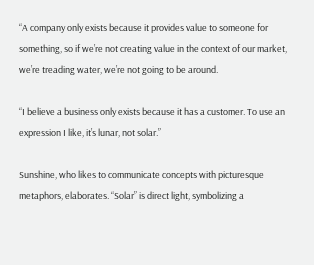“A company only exists because it provides value to someone for something, so if we’re not creating value in the context of our market, we’re treading water, we’re not going to be around.

“I believe a business only exists because it has a customer. To use an expression I like, it’s lunar, not solar.”

Sunshine, who likes to communicate concepts with picturesque metaphors, elaborates. “Solar” is direct light, symbolizing a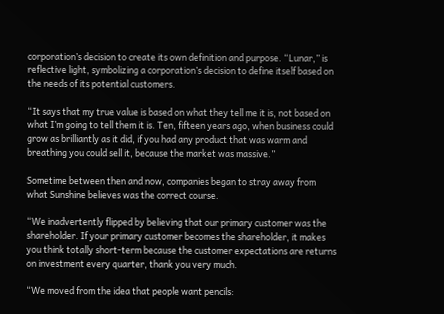corporation’s decision to create its own definition and purpose. “Lunar,” is reflective light, symbolizing a corporation’s decision to define itself based on the needs of its potential customers.

“It says that my true value is based on what they tell me it is, not based on what I’m going to tell them it is. Ten, fifteen years ago, when business could grow as brilliantly as it did, if you had any product that was warm and breathing you could sell it, because the market was massive.”

Sometime between then and now, companies began to stray away from what Sunshine believes was the correct course.

“We inadvertently flipped by believing that our primary customer was the shareholder. If your primary customer becomes the shareholder, it makes you think totally short-term because the customer expectations are returns on investment every quarter, thank you very much.

“We moved from the idea that people want pencils: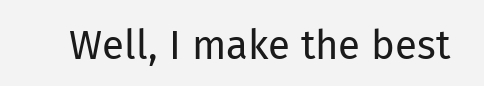Well, I make the best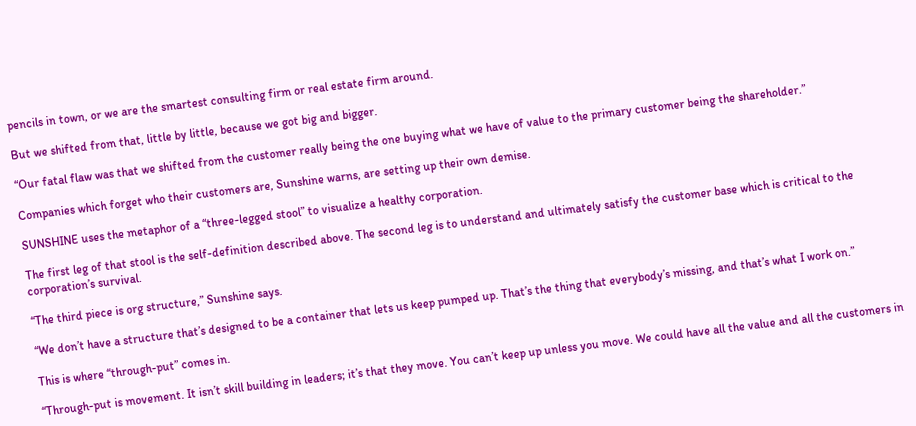pencils in town, or we are the smartest consulting firm or real estate firm around.

But we shifted from that, little by little, because we got big and bigger.

“Our fatal flaw was that we shifted from the customer really being the one buying what we have of value to the primary customer being the shareholder.”

Companies which forget who their customers are, Sunshine warns, are setting up their own demise.

SUNSHINE uses the metaphor of a “three-legged stool” to visualize a healthy corporation.

The first leg of that stool is the self-definition described above. The second leg is to understand and ultimately satisfy the customer base which is critical to the corporation’s survival.

“The third piece is org structure,” Sunshine says.

“We don’t have a structure that’s designed to be a container that lets us keep pumped up. That’s the thing that everybody’s missing, and that’s what I work on.”

This is where “through-put” comes in.

“Through-put is movement. It isn’t skill building in leaders; it’s that they move. You can’t keep up unless you move. We could have all the value and all the customers in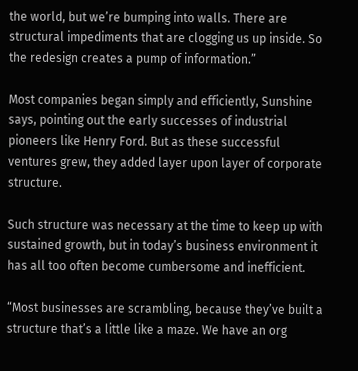the world, but we’re bumping into walls. There are structural impediments that are clogging us up inside. So the redesign creates a pump of information.”

Most companies began simply and efficiently, Sunshine says, pointing out the early successes of industrial pioneers like Henry Ford. But as these successful ventures grew, they added layer upon layer of corporate structure.

Such structure was necessary at the time to keep up with sustained growth, but in today’s business environment it has all too often become cumbersome and inefficient.

“Most businesses are scrambling, because they’ve built a structure that’s a little like a maze. We have an org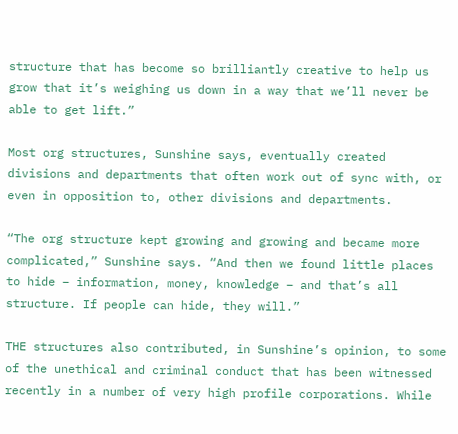structure that has become so brilliantly creative to help us grow that it’s weighing us down in a way that we’ll never be able to get lift.”

Most org structures, Sunshine says, eventually created divisions and departments that often work out of sync with, or even in opposition to, other divisions and departments.

“The org structure kept growing and growing and became more complicated,” Sunshine says. “And then we found little places to hide – information, money, knowledge – and that’s all structure. If people can hide, they will.”

THE structures also contributed, in Sunshine’s opinion, to some of the unethical and criminal conduct that has been witnessed recently in a number of very high profile corporations. While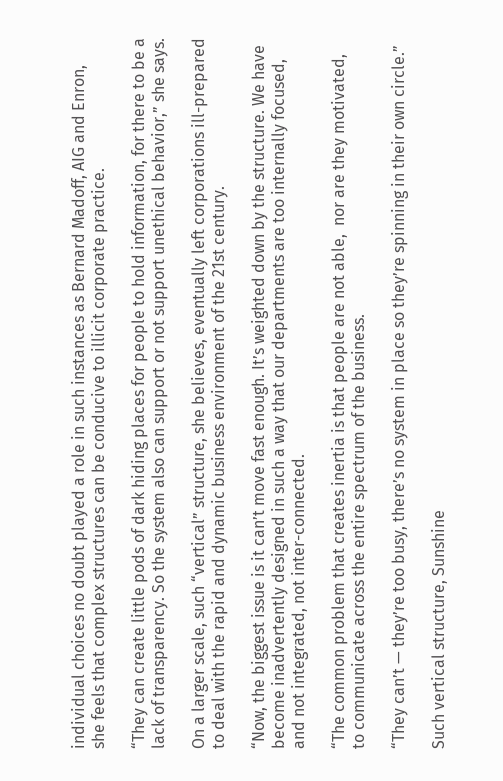individual choices no doubt played a role in such instances as Bernard Madoff, AIG and Enron, she feels that complex structures can be conducive to illicit corporate practice.

“They can create little pods of dark hiding places for people to hold information, for there to be a lack of transparency. So the system also can support or not support unethical behavior,” she says.

On a larger scale, such “vertical” structure, she believes, eventually left corporations ill-prepared to deal with the rapid and dynamic business environment of the 21st century.

“Now, the biggest issue is it can’t move fast enough. It’s weighted down by the structure. We have become inadvertently designed in such a way that our departments are too internally focused, and not integrated, not inter-connected.

“The common problem that creates inertia is that people are not able,  nor are they motivated, to communicate across the entire spectrum of the business.

“They can’t — they’re too busy, there’s no system in place so they’re spinning in their own circle.”

Such vertical structure, Sunshine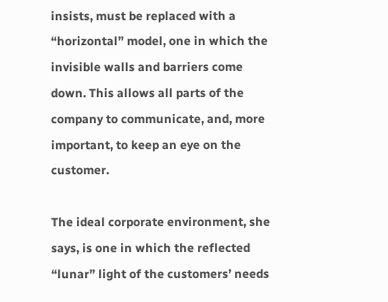insists, must be replaced with a “horizontal” model, one in which the invisible walls and barriers come down. This allows all parts of the company to communicate, and, more important, to keep an eye on the customer.

The ideal corporate environment, she says, is one in which the reflected “lunar” light of the customers’ needs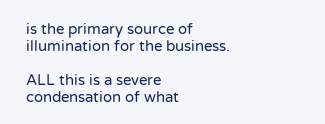is the primary source of illumination for the business.

ALL this is a severe condensation of what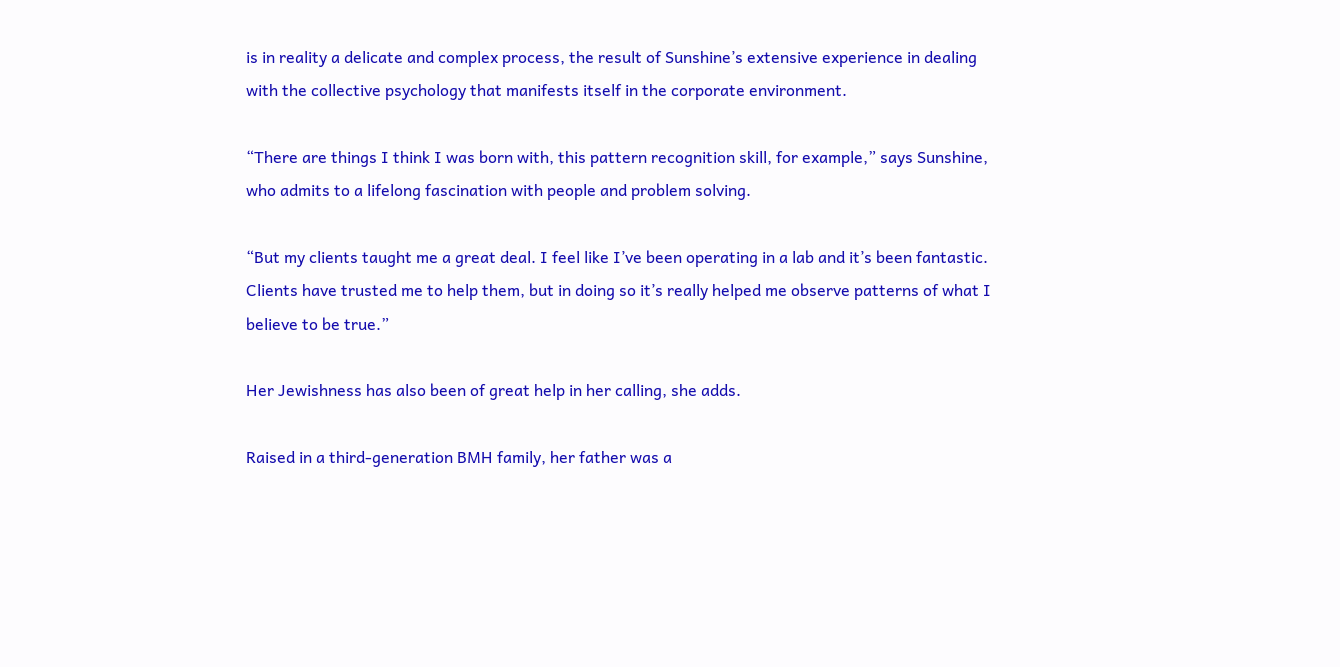is in reality a delicate and complex process, the result of Sunshine’s extensive experience in dealing with the collective psychology that manifests itself in the corporate environment.

“There are things I think I was born with, this pattern recognition skill, for example,” says Sunshine, who admits to a lifelong fascination with people and problem solving.

“But my clients taught me a great deal. I feel like I’ve been operating in a lab and it’s been fantastic. Clients have trusted me to help them, but in doing so it’s really helped me observe patterns of what I believe to be true.”

Her Jewishness has also been of great help in her calling, she adds.

Raised in a third-generation BMH family, her father was a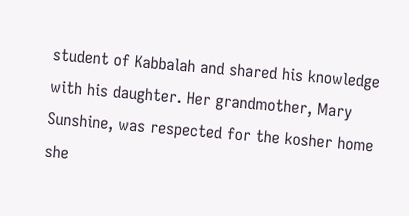student of Kabbalah and shared his knowledge with his daughter. Her grandmother, Mary Sunshine, was respected for the kosher home she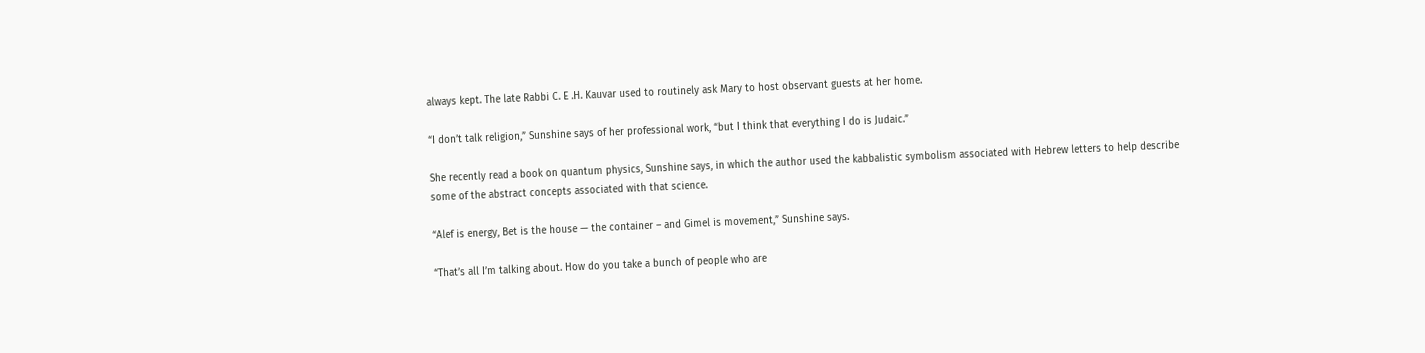always kept. The late Rabbi C. E .H. Kauvar used to routinely ask Mary to host observant guests at her home.

“I don’t talk religion,” Sunshine says of her professional work, “but I think that everything I do is Judaic.”

She recently read a book on quantum physics, Sunshine says, in which the author used the kabbalistic symbolism associated with Hebrew letters to help describe some of the abstract concepts associated with that science.

“Alef is energy, Bet is the house — the container – and Gimel is movement,” Sunshine says.

“That’s all I’m talking about. How do you take a bunch of people who are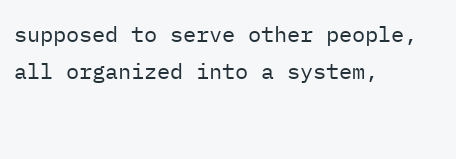supposed to serve other people, all organized into a system,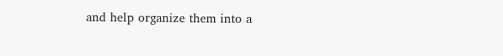and help organize them into a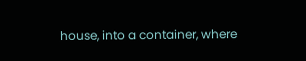house, into a container, where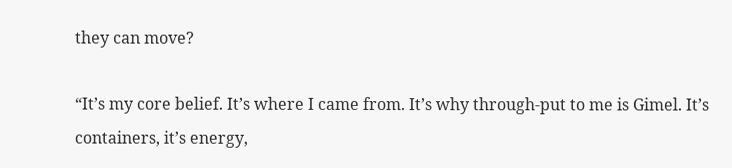they can move?

“It’s my core belief. It’s where I came from. It’s why through-put to me is Gimel. It’s containers, it’s energy,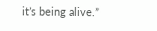it’s being alive.”